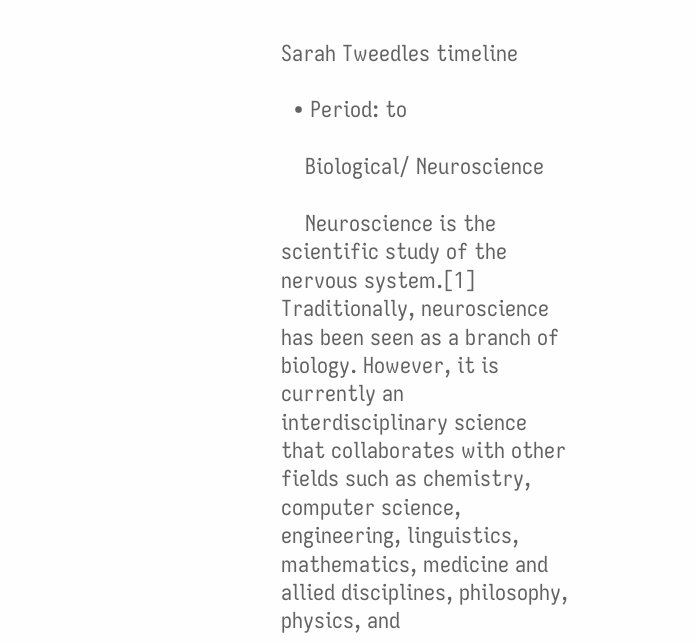Sarah Tweedles timeline

  • Period: to

    Biological/ Neuroscience

    Neuroscience is the scientific study of the nervous system.[1] Traditionally, neuroscience has been seen as a branch of biology. However, it is currently an interdisciplinary science that collaborates with other fields such as chemistry, computer science, engineering, linguistics, mathematics, medicine and allied disciplines, philosophy, physics, and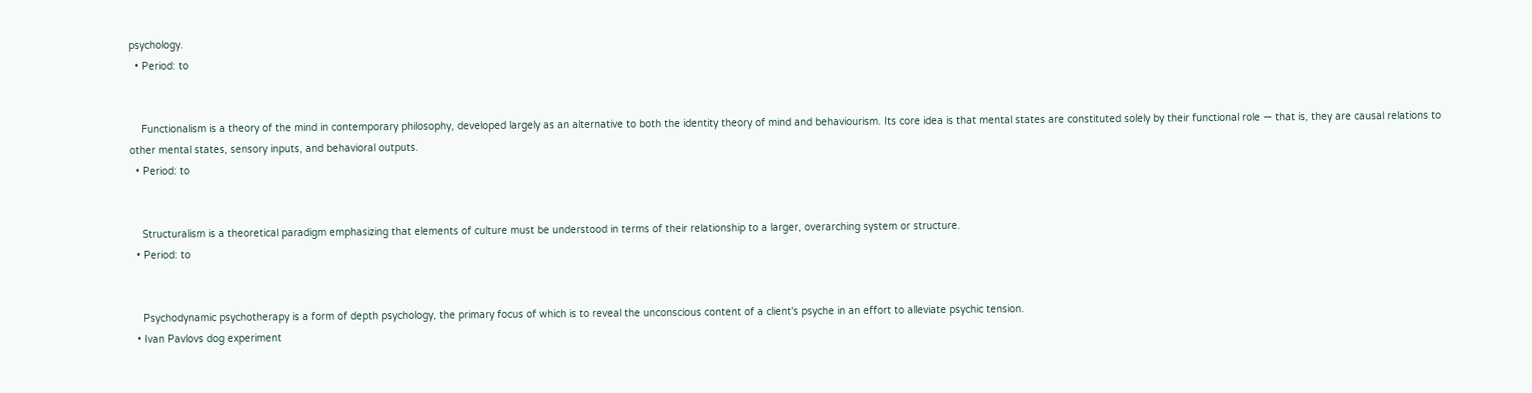psychology.
  • Period: to


    Functionalism is a theory of the mind in contemporary philosophy, developed largely as an alternative to both the identity theory of mind and behaviourism. Its core idea is that mental states are constituted solely by their functional role — that is, they are causal relations to other mental states, sensory inputs, and behavioral outputs.
  • Period: to


    Structuralism is a theoretical paradigm emphasizing that elements of culture must be understood in terms of their relationship to a larger, overarching system or structure.
  • Period: to


    Psychodynamic psychotherapy is a form of depth psychology, the primary focus of which is to reveal the unconscious content of a client's psyche in an effort to alleviate psychic tension.
  • Ivan Pavlovs dog experiment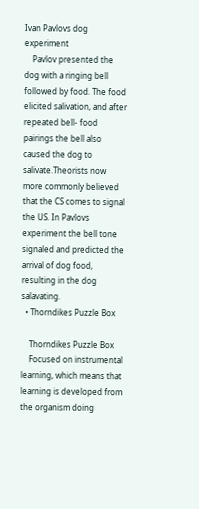Ivan Pavlovs dog experiment
    Pavlov presented the dog with a ringing bell followed by food. The food elicited salivation, and after repeated bell- food pairings the bell also caused the dog to salivate.Theorists now more commonly believed that the CS comes to signal the US. In Pavlovs experiment the bell tone signaled and predicted the arrival of dog food, resulting in the dog salavating.
  • Thorndikes Puzzle Box

    Thorndikes Puzzle Box
    Focused on instrumental learning, which means that learning is developed from the organism doing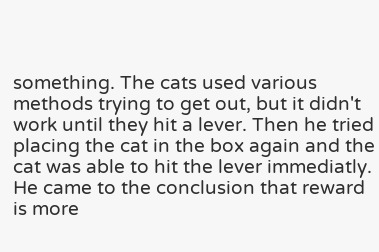something. The cats used various methods trying to get out, but it didn't work until they hit a lever. Then he tried placing the cat in the box again and the cat was able to hit the lever immediatly. He came to the conclusion that reward is more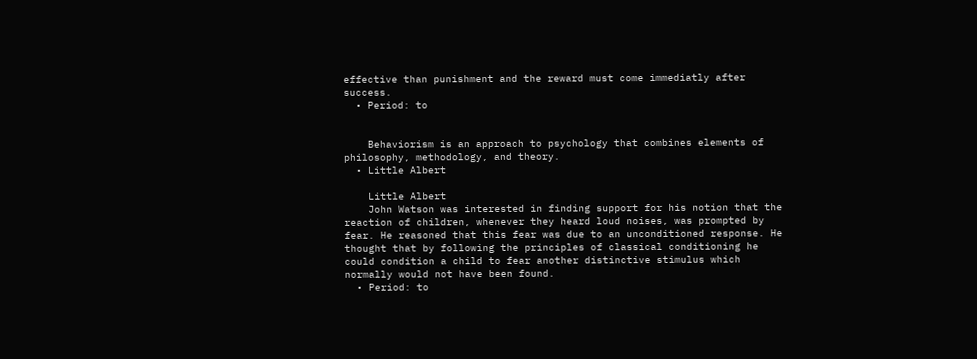effective than punishment and the reward must come immediatly after success.
  • Period: to


    Behaviorism is an approach to psychology that combines elements of philosophy, methodology, and theory.
  • Little Albert

    Little Albert
    John Watson was interested in finding support for his notion that the reaction of children, whenever they heard loud noises, was prompted by fear. He reasoned that this fear was due to an unconditioned response. He thought that by following the principles of classical conditioning he could condition a child to fear another distinctive stimulus which normally would not have been found.
  • Period: to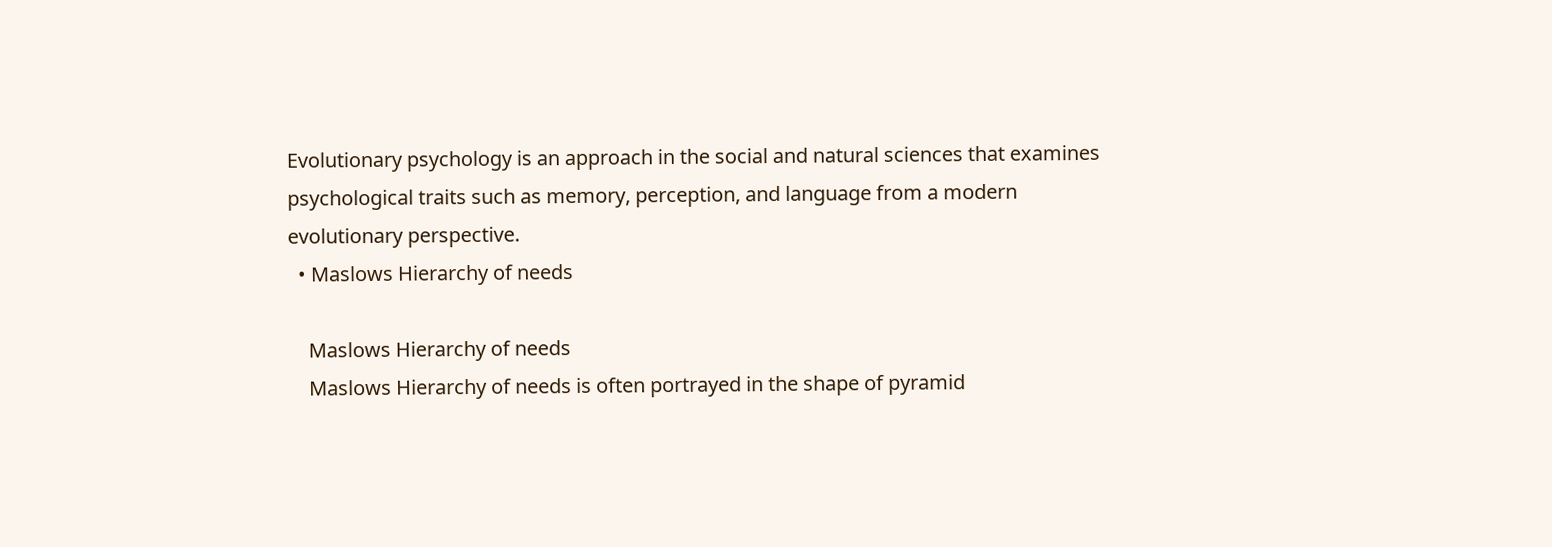Evolutionary psychology is an approach in the social and natural sciences that examines psychological traits such as memory, perception, and language from a modern evolutionary perspective.
  • Maslows Hierarchy of needs

    Maslows Hierarchy of needs
    Maslows Hierarchy of needs is often portrayed in the shape of pyramid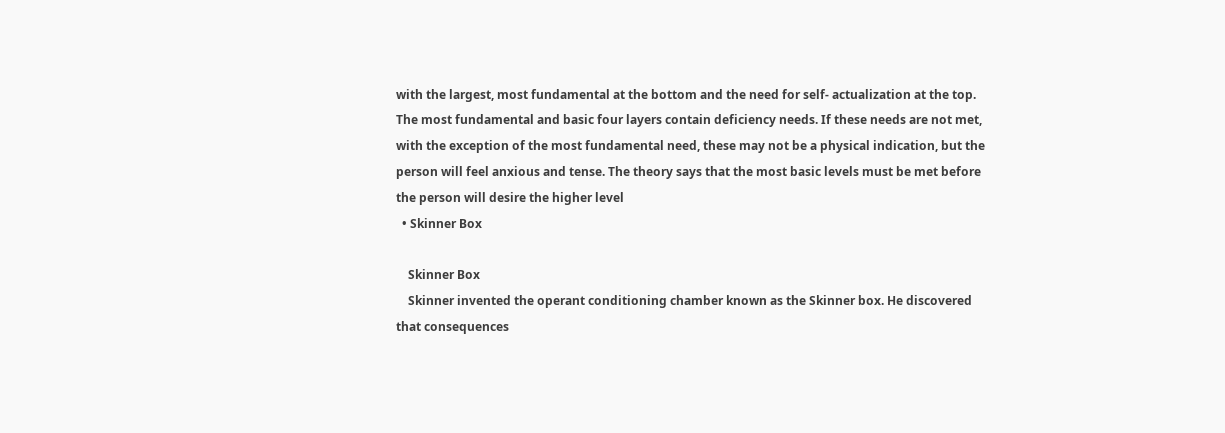with the largest, most fundamental at the bottom and the need for self- actualization at the top. The most fundamental and basic four layers contain deficiency needs. If these needs are not met, with the exception of the most fundamental need, these may not be a physical indication, but the person will feel anxious and tense. The theory says that the most basic levels must be met before the person will desire the higher level
  • Skinner Box

    Skinner Box
    Skinner invented the operant conditioning chamber known as the Skinner box. He discovered that consequences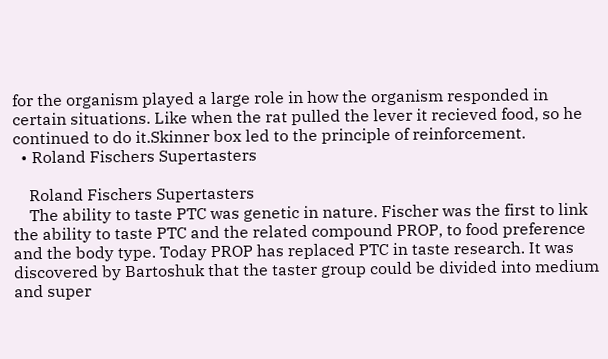for the organism played a large role in how the organism responded in certain situations. Like when the rat pulled the lever it recieved food, so he continued to do it.Skinner box led to the principle of reinforcement.
  • Roland Fischers Supertasters

    Roland Fischers Supertasters
    The ability to taste PTC was genetic in nature. Fischer was the first to link the ability to taste PTC and the related compound PROP, to food preference and the body type. Today PROP has replaced PTC in taste research. It was discovered by Bartoshuk that the taster group could be divided into medium and super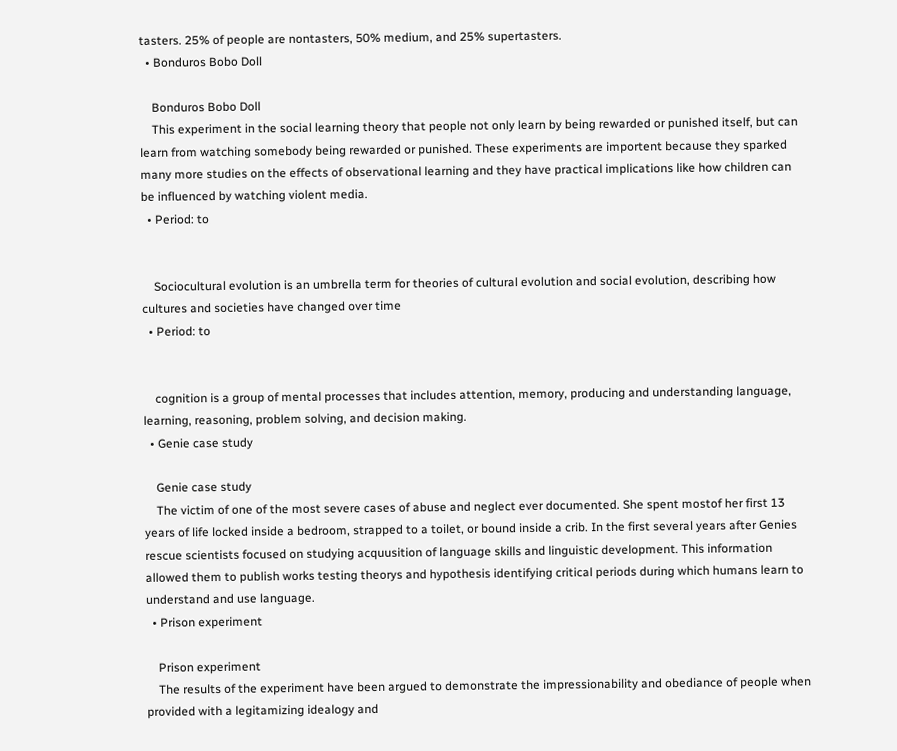tasters. 25% of people are nontasters, 50% medium, and 25% supertasters.
  • Bonduros Bobo Doll

    Bonduros Bobo Doll
    This experiment in the social learning theory that people not only learn by being rewarded or punished itself, but can learn from watching somebody being rewarded or punished. These experiments are importent because they sparked many more studies on the effects of observational learning and they have practical implications like how children can be influenced by watching violent media.
  • Period: to


    Sociocultural evolution is an umbrella term for theories of cultural evolution and social evolution, describing how cultures and societies have changed over time
  • Period: to


    cognition is a group of mental processes that includes attention, memory, producing and understanding language, learning, reasoning, problem solving, and decision making.
  • Genie case study

    Genie case study
    The victim of one of the most severe cases of abuse and neglect ever documented. She spent mostof her first 13 years of life locked inside a bedroom, strapped to a toilet, or bound inside a crib. In the first several years after Genies rescue scientists focused on studying acquusition of language skills and linguistic development. This information allowed them to publish works testing theorys and hypothesis identifying critical periods during which humans learn to understand and use language.
  • Prison experiment

    Prison experiment
    The results of the experiment have been argued to demonstrate the impressionability and obediance of people when provided with a legitamizing idealogy and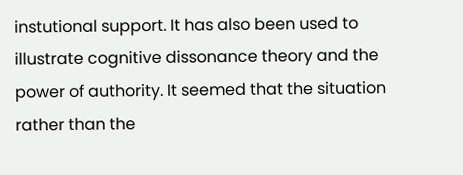instutional support. It has also been used to illustrate cognitive dissonance theory and the power of authority. It seemed that the situation rather than the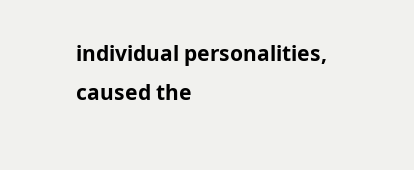individual personalities, caused the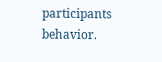participants behavior.